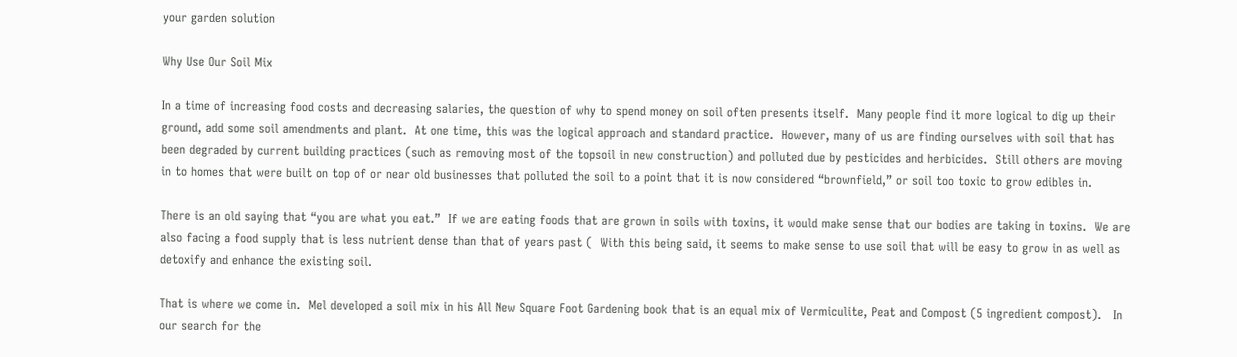your garden solution

Why Use Our Soil Mix

In a time of increasing food costs and decreasing salaries, the question of why to spend money on soil often presents itself.  Many people find it more logical to dig up their ground, add some soil amendments and plant.  At one time, this was the logical approach and standard practice.  However, many of us are finding ourselves with soil that has been degraded by current building practices (such as removing most of the topsoil in new construction) and polluted due by pesticides and herbicides.  Still others are moving in to homes that were built on top of or near old businesses that polluted the soil to a point that it is now considered “brownfield,” or soil too toxic to grow edibles in.

There is an old saying that “you are what you eat.”  If we are eating foods that are grown in soils with toxins, it would make sense that our bodies are taking in toxins.  We are also facing a food supply that is less nutrient dense than that of years past (  With this being said, it seems to make sense to use soil that will be easy to grow in as well as detoxify and enhance the existing soil.

That is where we come in.  Mel developed a soil mix in his All New Square Foot Gardening book that is an equal mix of Vermiculite, Peat and Compost (5 ingredient compost).   In our search for the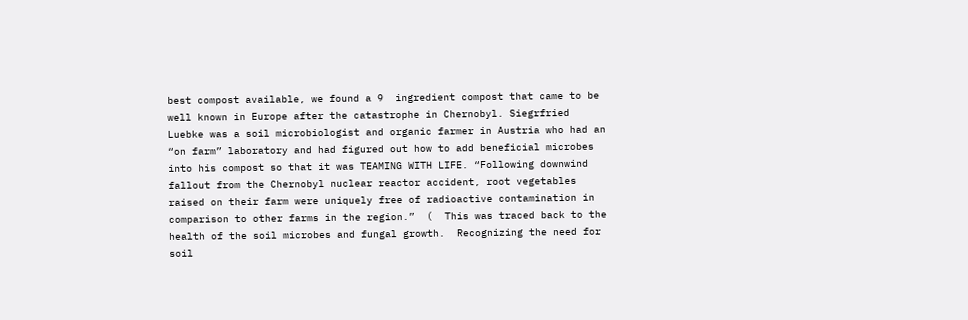best compost available, we found a 9  ingredient compost that came to be well known in Europe after the catastrophe in Chernobyl. Siegrfried Luebke was a soil microbiologist and organic farmer in Austria who had an “on farm” laboratory and had figured out how to add beneficial microbes into his compost so that it was TEAMING WITH LIFE. “Following downwind fallout from the Chernobyl nuclear reactor accident, root vegetables raised on their farm were uniquely free of radioactive contamination in comparison to other farms in the region.”  (  This was traced back to the health of the soil microbes and fungal growth.  Recognizing the need for soil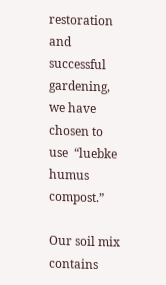restoration and successful gardening, we have chosen to use  “luebke humus compost.”

Our soil mix contains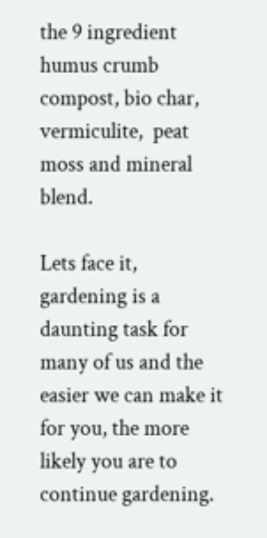the 9 ingredient humus crumb compost, bio char, vermiculite,  peat moss and mineral blend.

Lets face it, gardening is a daunting task for many of us and the easier we can make it for you, the more likely you are to continue gardening.